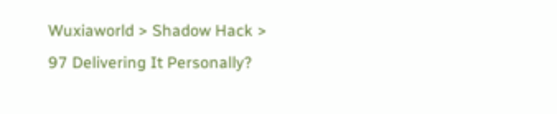Wuxiaworld > Shadow Hack > 97 Delivering It Personally?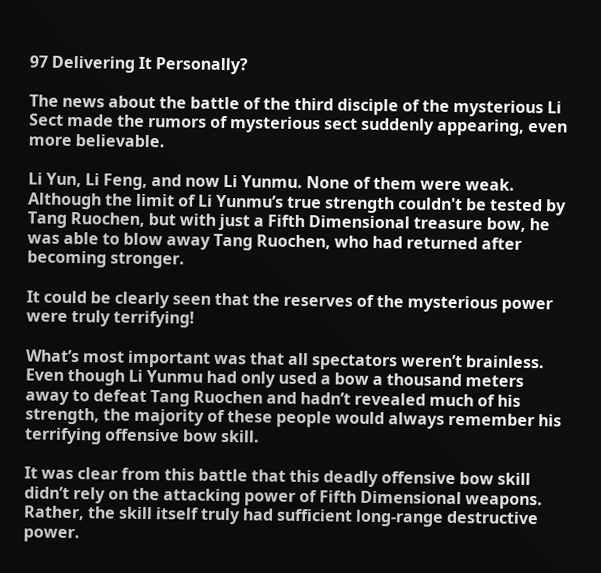97 Delivering It Personally?

The news about the battle of the third disciple of the mysterious Li Sect made the rumors of mysterious sect suddenly appearing, even more believable.

Li Yun, Li Feng, and now Li Yunmu. None of them were weak. Although the limit of Li Yunmu’s true strength couldn't be tested by Tang Ruochen, but with just a Fifth Dimensional treasure bow, he was able to blow away Tang Ruochen, who had returned after becoming stronger.

It could be clearly seen that the reserves of the mysterious power were truly terrifying!

What’s most important was that all spectators weren’t brainless. Even though Li Yunmu had only used a bow a thousand meters away to defeat Tang Ruochen and hadn’t revealed much of his strength, the majority of these people would always remember his terrifying offensive bow skill.

It was clear from this battle that this deadly offensive bow skill didn’t rely on the attacking power of Fifth Dimensional weapons. Rather, the skill itself truly had sufficient long-range destructive power.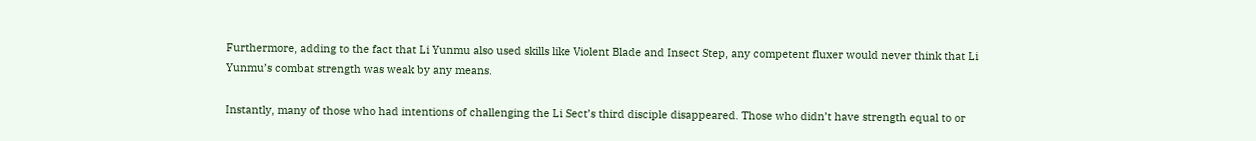Furthermore, adding to the fact that Li Yunmu also used skills like Violent Blade and Insect Step, any competent fluxer would never think that Li Yunmu’s combat strength was weak by any means.

Instantly, many of those who had intentions of challenging the Li Sect’s third disciple disappeared. Those who didn’t have strength equal to or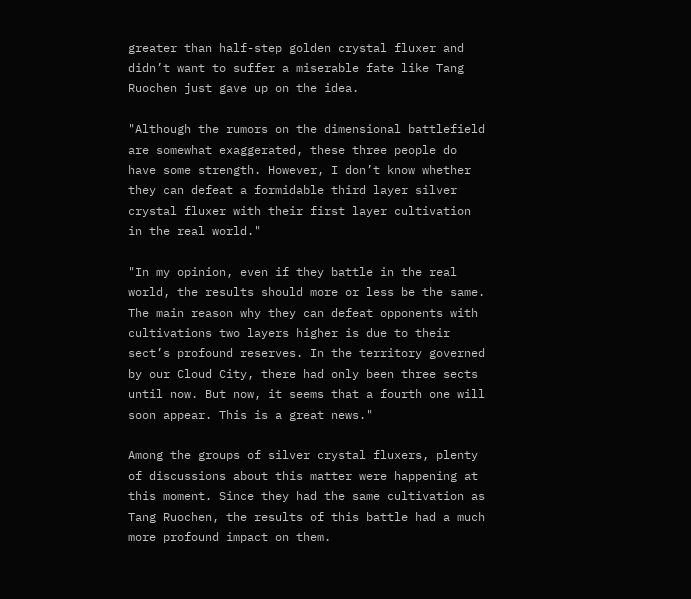greater than half-step golden crystal fluxer and didn’t want to suffer a miserable fate like Tang Ruochen just gave up on the idea.

"Although the rumors on the dimensional battlefield are somewhat exaggerated, these three people do have some strength. However, I don’t know whether they can defeat a formidable third layer silver crystal fluxer with their first layer cultivation in the real world."

"In my opinion, even if they battle in the real world, the results should more or less be the same. The main reason why they can defeat opponents with cultivations two layers higher is due to their sect’s profound reserves. In the territory governed by our Cloud City, there had only been three sects until now. But now, it seems that a fourth one will soon appear. This is a great news."

Among the groups of silver crystal fluxers, plenty of discussions about this matter were happening at this moment. Since they had the same cultivation as Tang Ruochen, the results of this battle had a much more profound impact on them.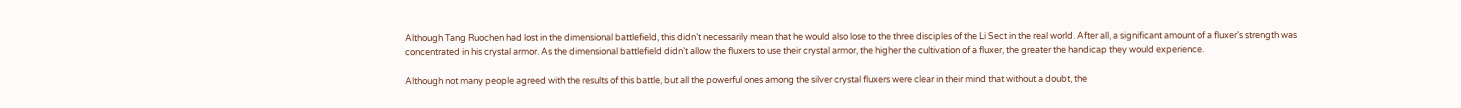Although Tang Ruochen had lost in the dimensional battlefield, this didn’t necessarily mean that he would also lose to the three disciples of the Li Sect in the real world. After all, a significant amount of a fluxer’s strength was concentrated in his crystal armor. As the dimensional battlefield didn’t allow the fluxers to use their crystal armor, the higher the cultivation of a fluxer, the greater the handicap they would experience.

Although not many people agreed with the results of this battle, but all the powerful ones among the silver crystal fluxers were clear in their mind that without a doubt, the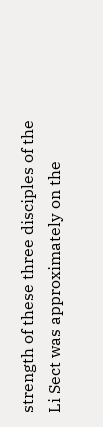strength of these three disciples of the Li Sect was approximately on the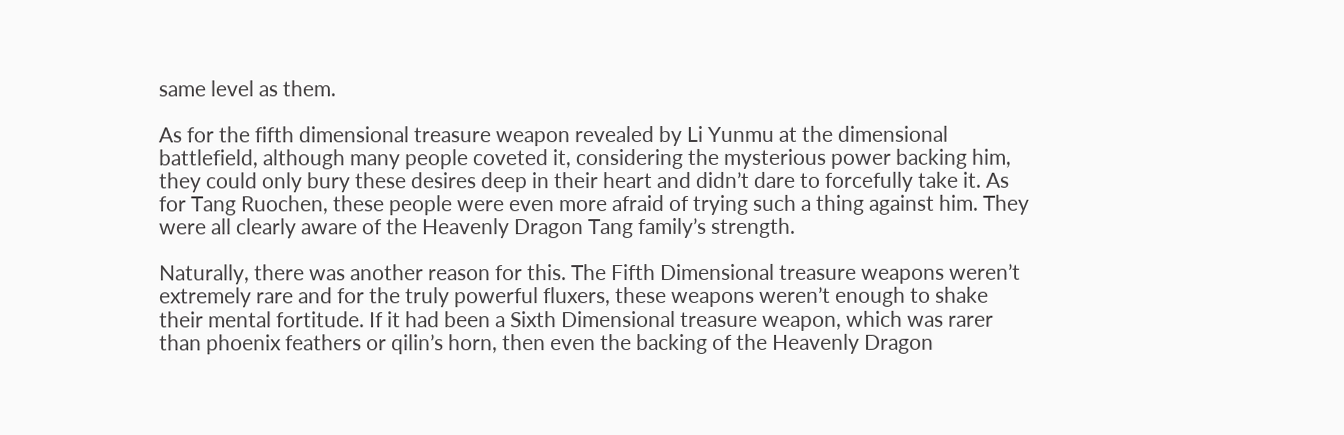same level as them.

As for the fifth dimensional treasure weapon revealed by Li Yunmu at the dimensional battlefield, although many people coveted it, considering the mysterious power backing him, they could only bury these desires deep in their heart and didn’t dare to forcefully take it. As for Tang Ruochen, these people were even more afraid of trying such a thing against him. They were all clearly aware of the Heavenly Dragon Tang family’s strength.

Naturally, there was another reason for this. The Fifth Dimensional treasure weapons weren’t extremely rare and for the truly powerful fluxers, these weapons weren’t enough to shake their mental fortitude. If it had been a Sixth Dimensional treasure weapon, which was rarer than phoenix feathers or qilin’s horn, then even the backing of the Heavenly Dragon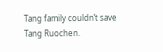Tang family couldn’t save Tang Ruochen.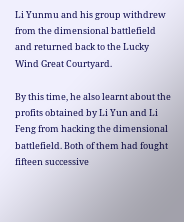Li Yunmu and his group withdrew from the dimensional battlefield and returned back to the Lucky Wind Great Courtyard.

By this time, he also learnt about the profits obtained by Li Yun and Li Feng from hacking the dimensional battlefield. Both of them had fought fifteen successive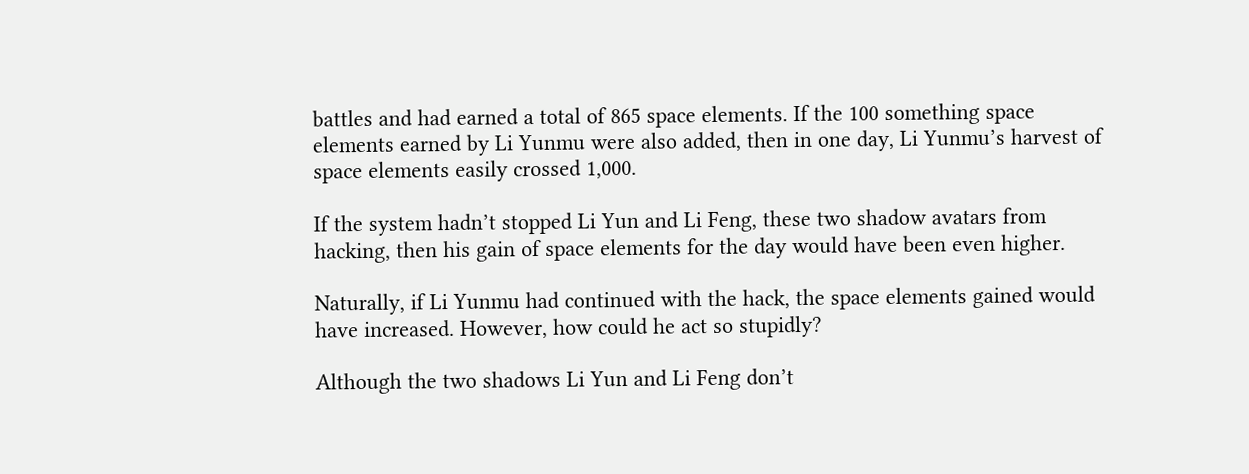battles and had earned a total of 865 space elements. If the 100 something space elements earned by Li Yunmu were also added, then in one day, Li Yunmu’s harvest of space elements easily crossed 1,000.

If the system hadn’t stopped Li Yun and Li Feng, these two shadow avatars from hacking, then his gain of space elements for the day would have been even higher.

Naturally, if Li Yunmu had continued with the hack, the space elements gained would have increased. However, how could he act so stupidly?

Although the two shadows Li Yun and Li Feng don’t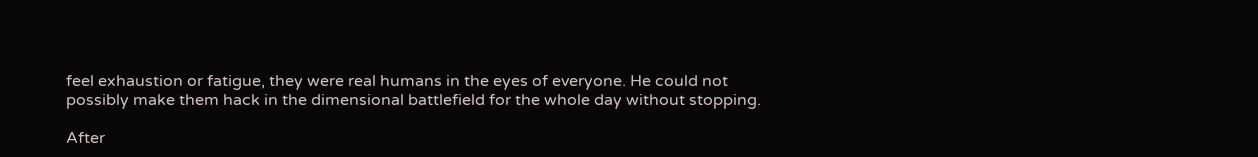feel exhaustion or fatigue, they were real humans in the eyes of everyone. He could not possibly make them hack in the dimensional battlefield for the whole day without stopping.

After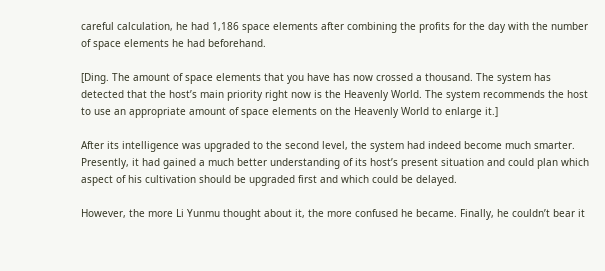careful calculation, he had 1,186 space elements after combining the profits for the day with the number of space elements he had beforehand.

[Ding. The amount of space elements that you have has now crossed a thousand. The system has detected that the host’s main priority right now is the Heavenly World. The system recommends the host to use an appropriate amount of space elements on the Heavenly World to enlarge it.]

After its intelligence was upgraded to the second level, the system had indeed become much smarter. Presently, it had gained a much better understanding of its host’s present situation and could plan which aspect of his cultivation should be upgraded first and which could be delayed.

However, the more Li Yunmu thought about it, the more confused he became. Finally, he couldn’t bear it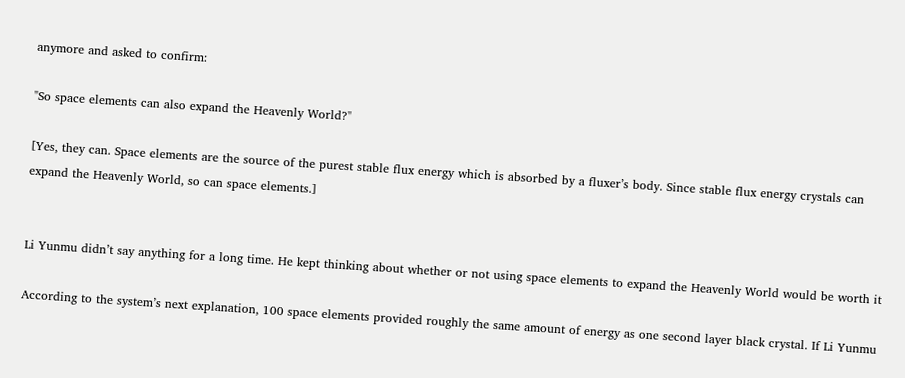anymore and asked to confirm:

"So space elements can also expand the Heavenly World?"

[Yes, they can. Space elements are the source of the purest stable flux energy which is absorbed by a fluxer’s body. Since stable flux energy crystals can expand the Heavenly World, so can space elements.]


Li Yunmu didn’t say anything for a long time. He kept thinking about whether or not using space elements to expand the Heavenly World would be worth it

According to the system’s next explanation, 100 space elements provided roughly the same amount of energy as one second layer black crystal. If Li Yunmu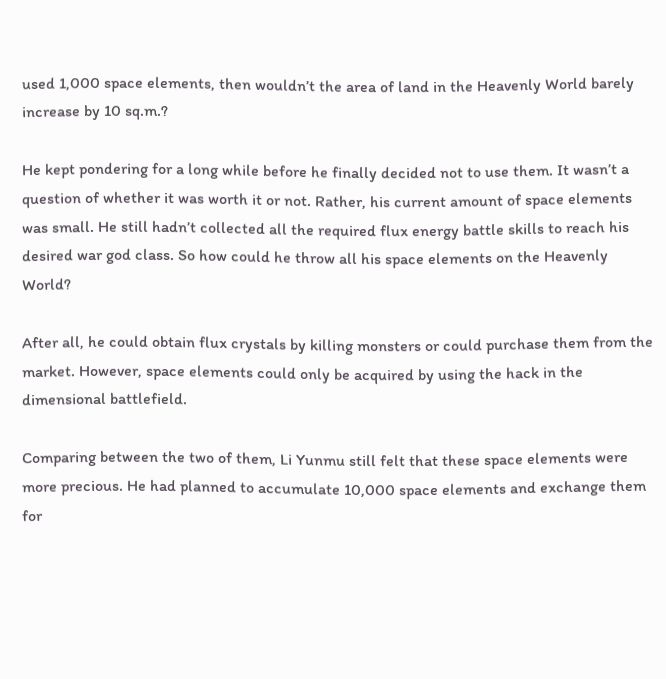used 1,000 space elements, then wouldn’t the area of land in the Heavenly World barely increase by 10 sq.m.?

He kept pondering for a long while before he finally decided not to use them. It wasn’t a question of whether it was worth it or not. Rather, his current amount of space elements was small. He still hadn’t collected all the required flux energy battle skills to reach his desired war god class. So how could he throw all his space elements on the Heavenly World?

After all, he could obtain flux crystals by killing monsters or could purchase them from the market. However, space elements could only be acquired by using the hack in the dimensional battlefield.

Comparing between the two of them, Li Yunmu still felt that these space elements were more precious. He had planned to accumulate 10,000 space elements and exchange them for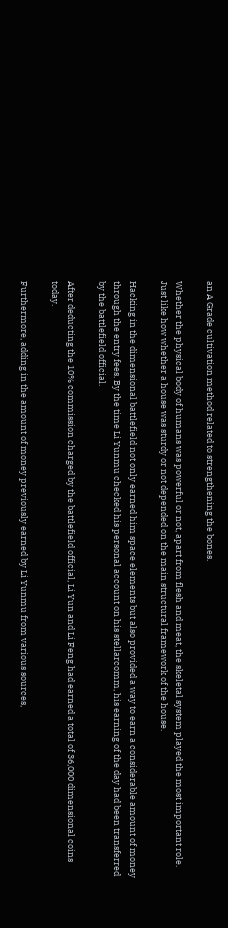an A Grade cultivation method related to strengthening the bones.

Whether the physical body of humans was powerful or not, apart from flesh and meat, the skeletal system played the most important role. Just like how whether a house was sturdy or not depended on the main structural framework of the house.

Hacking in the dimensional battlefield not only earned him space elements but also provided a way to earn a considerable amount of money through the entry fees. By the time Li Yunmu checked his personal account on his stellarcomm, his earning of the day had been transferred by the battlefield official.

After deducting the 10% commission charged by the battlefield official, Li Yun and Li Feng had earned a total of 36,000 dimensional coins today.

Furthermore, adding in the amount of money previously earned by Li Yunmu from various sources,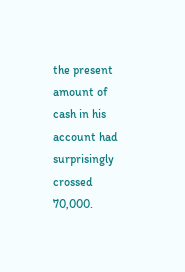the present amount of cash in his account had surprisingly crossed 70,000.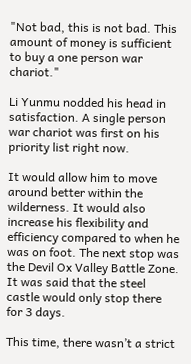"Not bad, this is not bad. This amount of money is sufficient to buy a one person war chariot."

Li Yunmu nodded his head in satisfaction. A single person war chariot was first on his priority list right now.

It would allow him to move around better within the wilderness. It would also increase his flexibility and efficiency compared to when he was on foot. The next stop was the Devil Ox Valley Battle Zone. It was said that the steel castle would only stop there for 3 days.

This time, there wasn’t a strict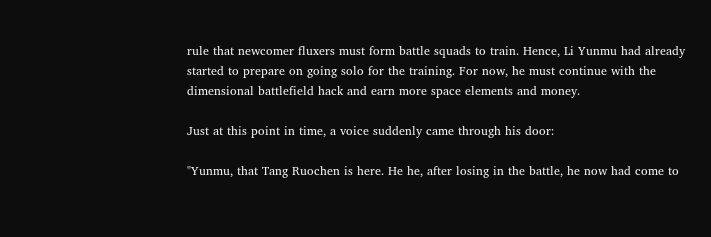rule that newcomer fluxers must form battle squads to train. Hence, Li Yunmu had already started to prepare on going solo for the training. For now, he must continue with the dimensional battlefield hack and earn more space elements and money.

Just at this point in time, a voice suddenly came through his door:

"Yunmu, that Tang Ruochen is here. He he, after losing in the battle, he now had come to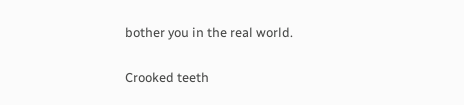bother you in the real world.

Crooked teeth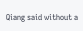Qiang said without a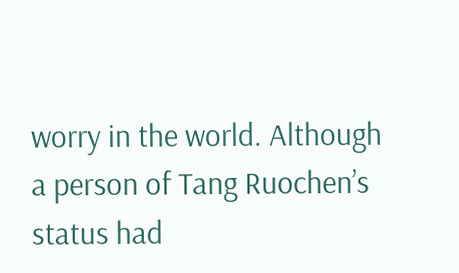worry in the world. Although a person of Tang Ruochen’s status had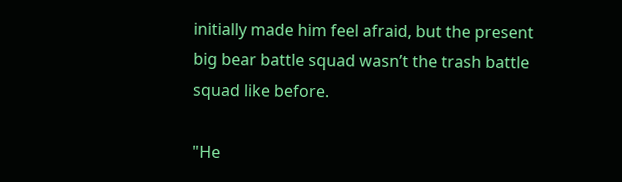initially made him feel afraid, but the present big bear battle squad wasn’t the trash battle squad like before.

"He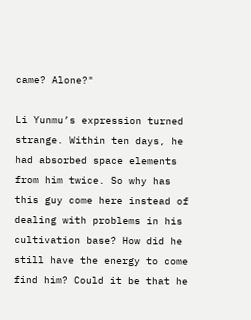came? Alone?"

Li Yunmu’s expression turned strange. Within ten days, he had absorbed space elements from him twice. So why has this guy come here instead of dealing with problems in his cultivation base? How did he still have the energy to come find him? Could it be that he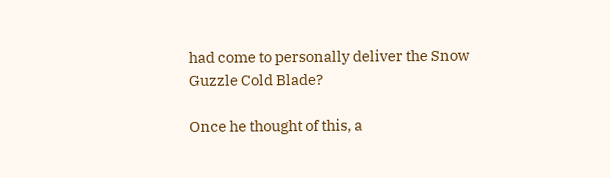had come to personally deliver the Snow Guzzle Cold Blade?

Once he thought of this, a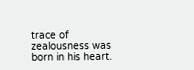trace of zealousness was born in his heart.